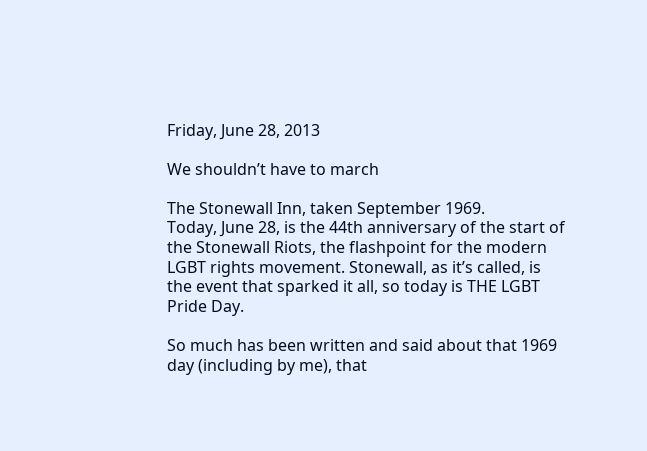Friday, June 28, 2013

We shouldn’t have to march

The Stonewall Inn, taken September 1969.
Today, June 28, is the 44th anniversary of the start of the Stonewall Riots, the flashpoint for the modern LGBT rights movement. Stonewall, as it’s called, is the event that sparked it all, so today is THE LGBT Pride Day.

So much has been written and said about that 1969 day (including by me), that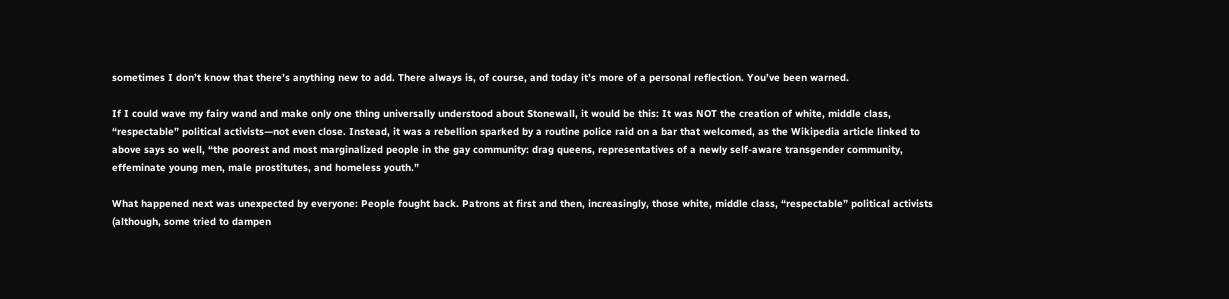sometimes I don’t know that there’s anything new to add. There always is, of course, and today it’s more of a personal reflection. You’ve been warned.

If I could wave my fairy wand and make only one thing universally understood about Stonewall, it would be this: It was NOT the creation of white, middle class, “respectable” political activists—not even close. Instead, it was a rebellion sparked by a routine police raid on a bar that welcomed, as the Wikipedia article linked to above says so well, “the poorest and most marginalized people in the gay community: drag queens, representatives of a newly self-aware transgender community, effeminate young men, male prostitutes, and homeless youth.”

What happened next was unexpected by everyone: People fought back. Patrons at first and then, increasingly, those white, middle class, “respectable” political activists (although, some tried to dampen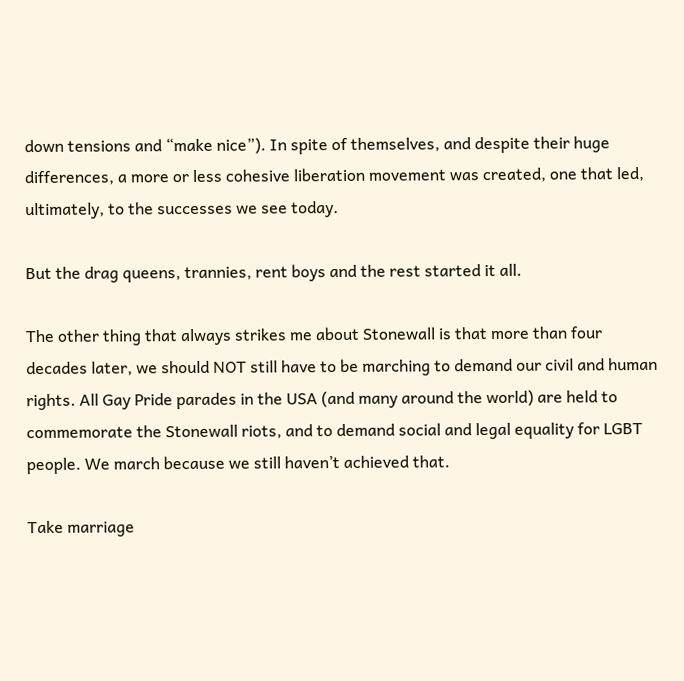down tensions and “make nice”). In spite of themselves, and despite their huge differences, a more or less cohesive liberation movement was created, one that led, ultimately, to the successes we see today.

But the drag queens, trannies, rent boys and the rest started it all.

The other thing that always strikes me about Stonewall is that more than four decades later, we should NOT still have to be marching to demand our civil and human rights. All Gay Pride parades in the USA (and many around the world) are held to commemorate the Stonewall riots, and to demand social and legal equality for LGBT people. We march because we still haven’t achieved that.

Take marriage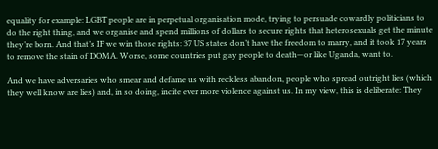equality for example: LGBT people are in perpetual organisation mode, trying to persuade cowardly politicians to do the right thing, and we organise and spend millions of dollars to secure rights that heterosexuals get the minute they’re born. And that’s IF we win those rights: 37 US states don’t have the freedom to marry, and it took 17 years to remove the stain of DOMA. Worse, some countries put gay people to death—or like Uganda, want to.

And we have adversaries who smear and defame us with reckless abandon, people who spread outright lies (which they well know are lies) and, in so doing, incite ever more violence against us. In my view, this is deliberate: They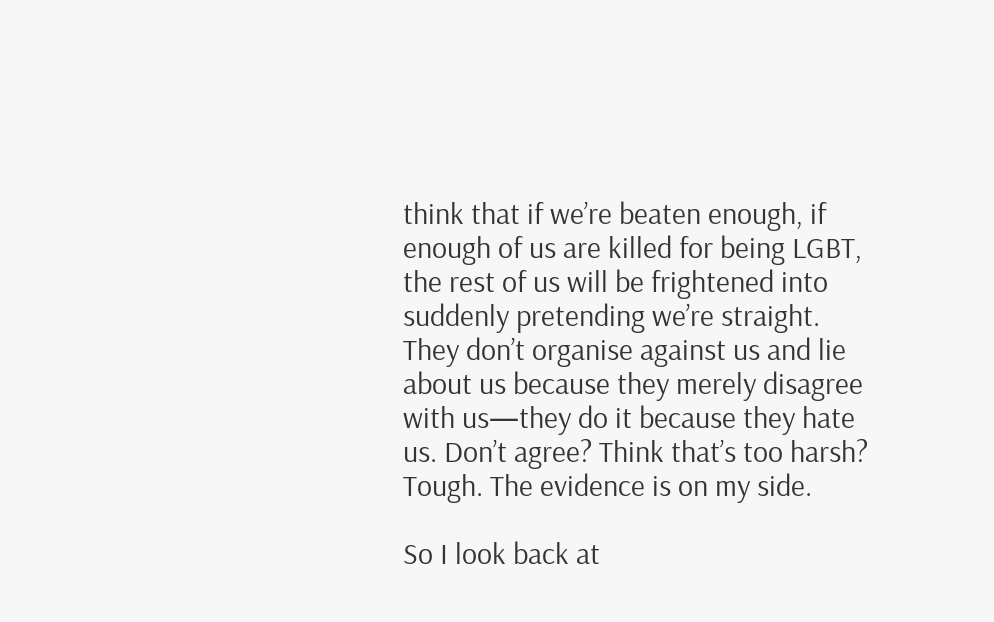think that if we’re beaten enough, if enough of us are killed for being LGBT, the rest of us will be frightened into suddenly pretending we’re straight. They don’t organise against us and lie about us because they merely disagree with us—they do it because they hate us. Don’t agree? Think that’s too harsh? Tough. The evidence is on my side.

So I look back at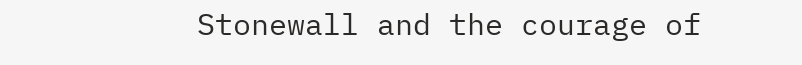Stonewall and the courage of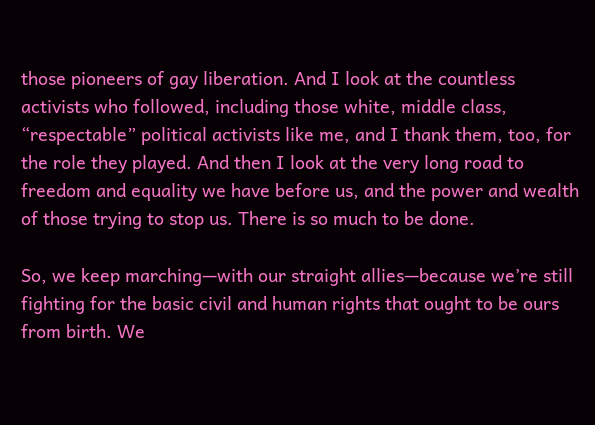those pioneers of gay liberation. And I look at the countless activists who followed, including those white, middle class, “respectable” political activists like me, and I thank them, too, for the role they played. And then I look at the very long road to freedom and equality we have before us, and the power and wealth of those trying to stop us. There is so much to be done.

So, we keep marching—with our straight allies—because we’re still fighting for the basic civil and human rights that ought to be ours from birth. We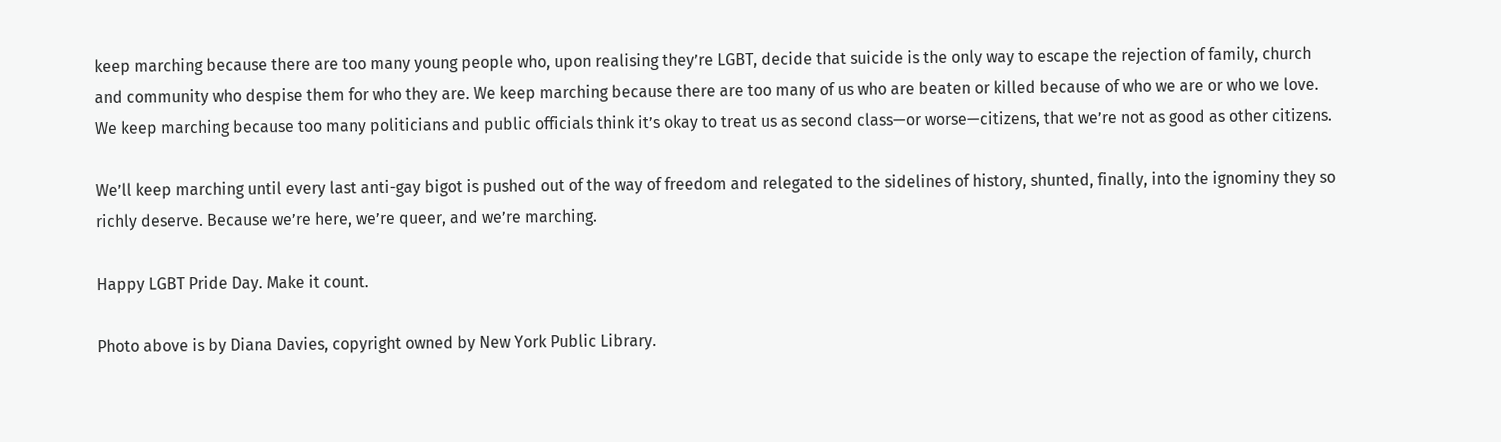keep marching because there are too many young people who, upon realising they’re LGBT, decide that suicide is the only way to escape the rejection of family, church and community who despise them for who they are. We keep marching because there are too many of us who are beaten or killed because of who we are or who we love. We keep marching because too many politicians and public officials think it’s okay to treat us as second class—or worse—citizens, that we’re not as good as other citizens.

We’ll keep marching until every last anti-gay bigot is pushed out of the way of freedom and relegated to the sidelines of history, shunted, finally, into the ignominy they so richly deserve. Because we’re here, we’re queer, and we’re marching.

Happy LGBT Pride Day. Make it count.

Photo above is by Diana Davies, copyright owned by New York Public Library.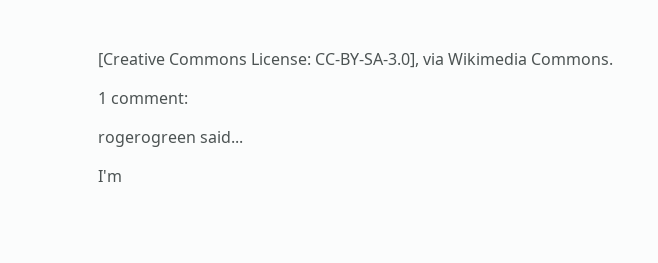[Creative Commons License: CC-BY-SA-3.0], via Wikimedia Commons.

1 comment:

rogerogreen said...

I'm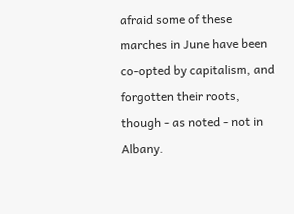afraid some of these marches in June have been co-opted by capitalism, and forgotten their roots, though - as noted - not in Albany.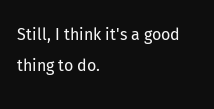Still, I think it's a good thing to do.